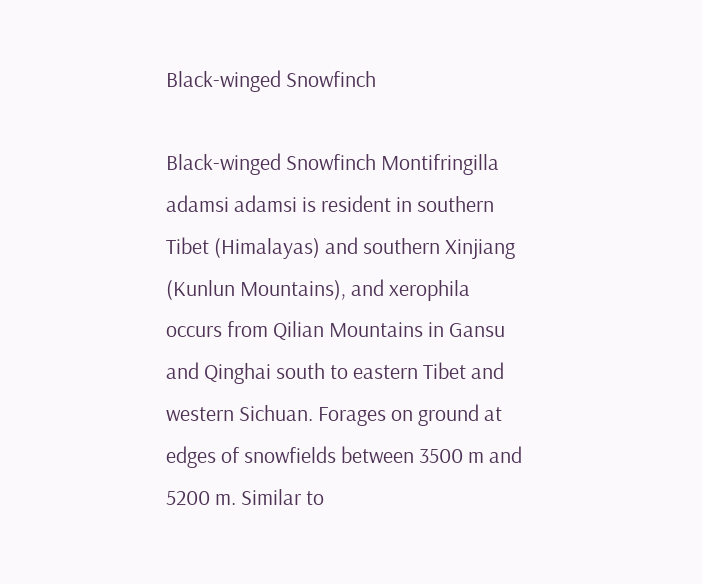Black-winged Snowfinch

Black-winged Snowfinch Montifringilla adamsi adamsi is resident in southern Tibet (Himalayas) and southern Xinjiang (Kunlun Mountains), and xerophila occurs from Qilian Mountains in Gansu and Qinghai south to eastern Tibet and western Sichuan. Forages on ground at edges of snowfields between 3500 m and 5200 m. Similar to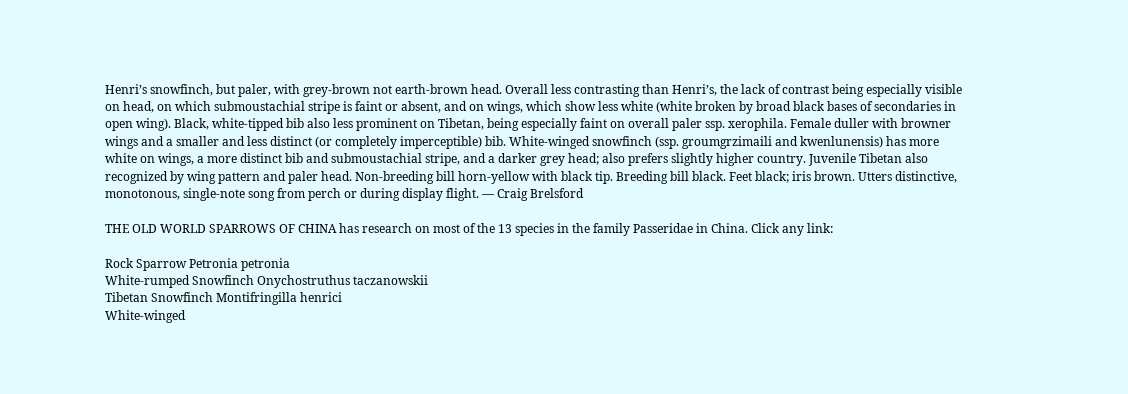Henri’s snowfinch, but paler, with grey-brown not earth-brown head. Overall less contrasting than Henri’s, the lack of contrast being especially visible on head, on which submoustachial stripe is faint or absent, and on wings, which show less white (white broken by broad black bases of secondaries in open wing). Black, white-tipped bib also less prominent on Tibetan, being especially faint on overall paler ssp. xerophila. Female duller with browner wings and a smaller and less distinct (or completely imperceptible) bib. White-winged snowfinch (ssp. groumgrzimaili and kwenlunensis) has more white on wings, a more distinct bib and submoustachial stripe, and a darker grey head; also prefers slightly higher country. Juvenile Tibetan also recognized by wing pattern and paler head. Non-breeding bill horn-yellow with black tip. Breeding bill black. Feet black; iris brown. Utters distinctive, monotonous, single-note song from perch or during display flight. — Craig Brelsford

THE OLD WORLD SPARROWS OF CHINA has research on most of the 13 species in the family Passeridae in China. Click any link:

Rock Sparrow Petronia petronia
White-rumped Snowfinch Onychostruthus taczanowskii
Tibetan Snowfinch Montifringilla henrici
White-winged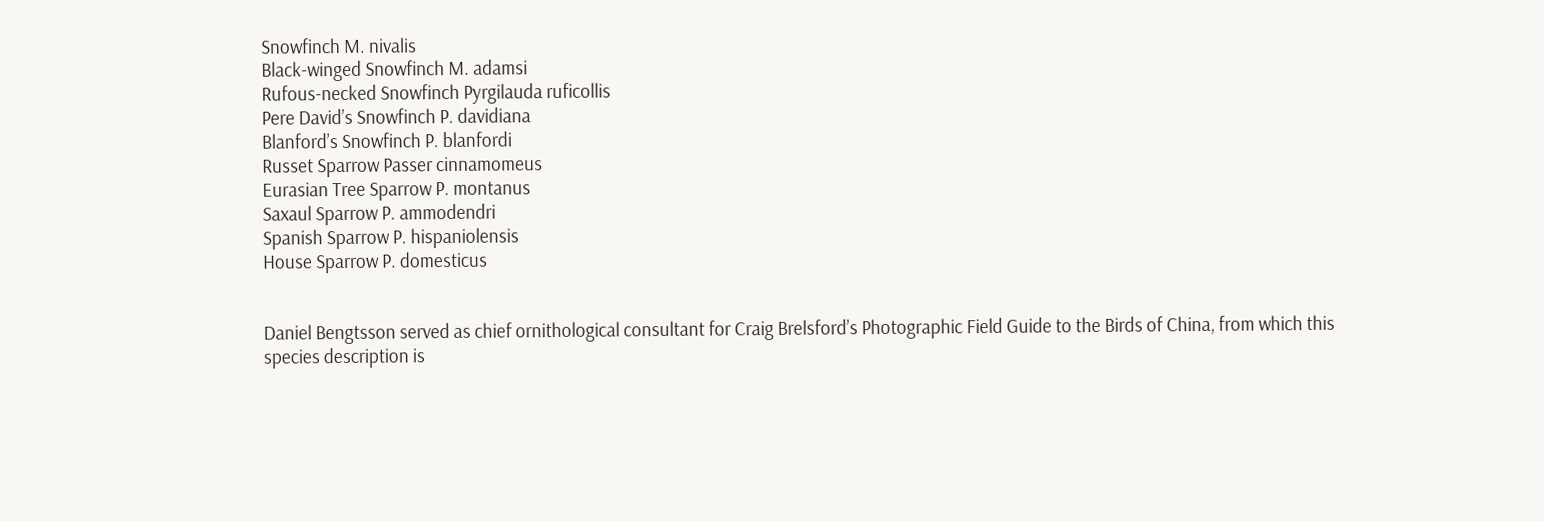Snowfinch M. nivalis
Black-winged Snowfinch M. adamsi
Rufous-necked Snowfinch Pyrgilauda ruficollis
Pere David’s Snowfinch P. davidiana
Blanford’s Snowfinch P. blanfordi
Russet Sparrow Passer cinnamomeus
Eurasian Tree Sparrow P. montanus
Saxaul Sparrow P. ammodendri
Spanish Sparrow P. hispaniolensis
House Sparrow P. domesticus


Daniel Bengtsson served as chief ornithological consultant for Craig Brelsford’s Photographic Field Guide to the Birds of China, from which this species description is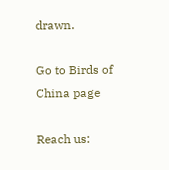drawn.

Go to Birds of China page

Reach us: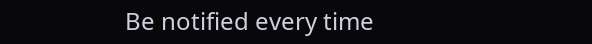Be notified every time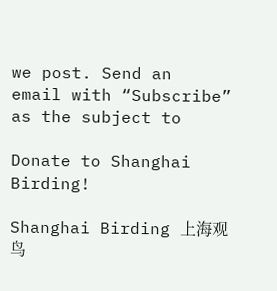we post. Send an
email with “Subscribe” as the subject to

Donate to Shanghai Birding!

Shanghai Birding 上海观鸟